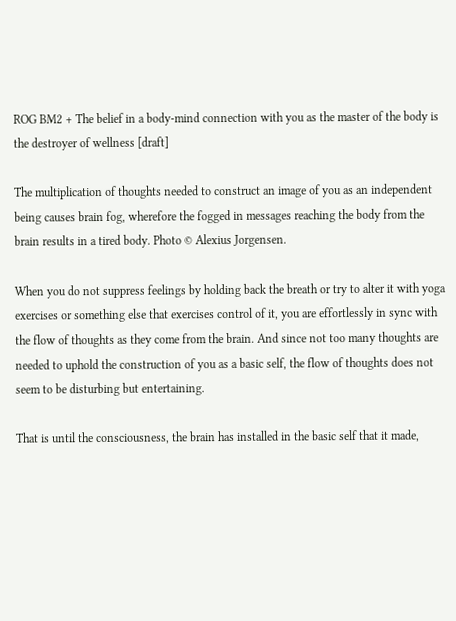ROG BM2 + The belief in a body-mind connection with you as the master of the body is the destroyer of wellness [draft]

The multiplication of thoughts needed to construct an image of you as an independent being causes brain fog, wherefore the fogged in messages reaching the body from the brain results in a tired body. Photo © Alexius Jorgensen.

When you do not suppress feelings by holding back the breath or try to alter it with yoga exercises or something else that exercises control of it, you are effortlessly in sync with the flow of thoughts as they come from the brain. And since not too many thoughts are needed to uphold the construction of you as a basic self, the flow of thoughts does not seem to be disturbing but entertaining.

That is until the consciousness, the brain has installed in the basic self that it made,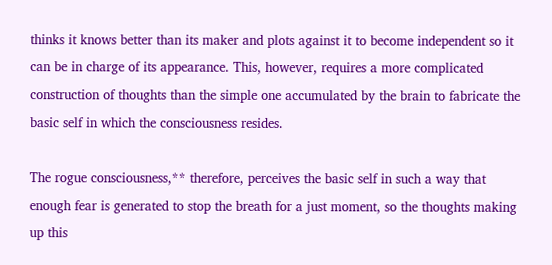thinks it knows better than its maker and plots against it to become independent so it can be in charge of its appearance. This, however, requires a more complicated construction of thoughts than the simple one accumulated by the brain to fabricate the basic self in which the consciousness resides.

The rogue consciousness,** therefore, perceives the basic self in such a way that enough fear is generated to stop the breath for a just moment, so the thoughts making up this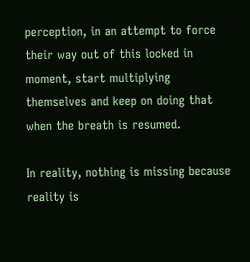perception, in an attempt to force their way out of this locked in moment, start multiplying themselves and keep on doing that when the breath is resumed.

In reality, nothing is missing because reality is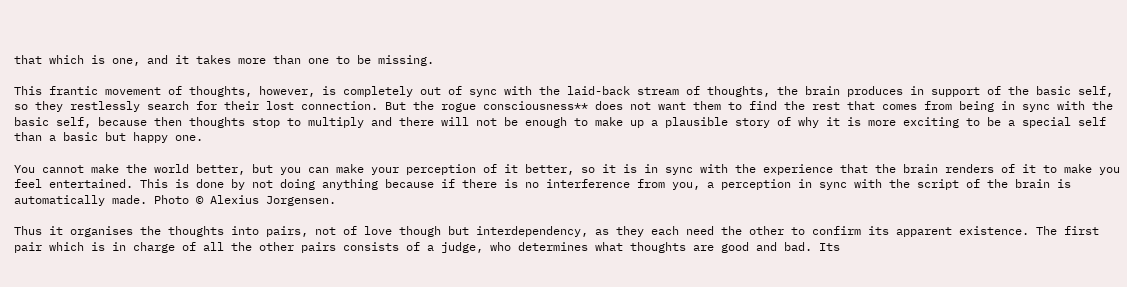that which is one, and it takes more than one to be missing.

This frantic movement of thoughts, however, is completely out of sync with the laid-back stream of thoughts, the brain produces in support of the basic self, so they restlessly search for their lost connection. But the rogue consciousness** does not want them to find the rest that comes from being in sync with the basic self, because then thoughts stop to multiply and there will not be enough to make up a plausible story of why it is more exciting to be a special self than a basic but happy one.

You cannot make the world better, but you can make your perception of it better, so it is in sync with the experience that the brain renders of it to make you feel entertained. This is done by not doing anything because if there is no interference from you, a perception in sync with the script of the brain is automatically made. Photo © Alexius Jorgensen.

Thus it organises the thoughts into pairs, not of love though but interdependency, as they each need the other to confirm its apparent existence. The first pair which is in charge of all the other pairs consists of a judge, who determines what thoughts are good and bad. Its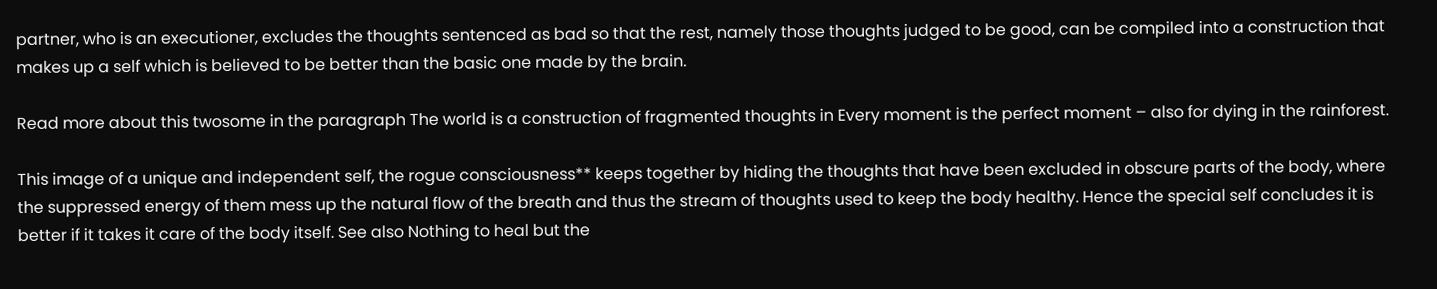partner, who is an executioner, excludes the thoughts sentenced as bad so that the rest, namely those thoughts judged to be good, can be compiled into a construction that makes up a self which is believed to be better than the basic one made by the brain.

Read more about this twosome in the paragraph The world is a construction of fragmented thoughts in Every moment is the perfect moment – also for dying in the rainforest.

This image of a unique and independent self, the rogue consciousness** keeps together by hiding the thoughts that have been excluded in obscure parts of the body, where the suppressed energy of them mess up the natural flow of the breath and thus the stream of thoughts used to keep the body healthy. Hence the special self concludes it is better if it takes it care of the body itself. See also Nothing to heal but the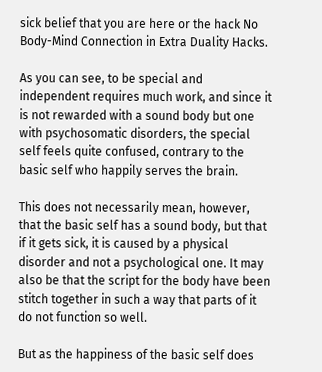sick belief that you are here or the hack No Body-Mind Connection in Extra Duality Hacks.

As you can see, to be special and independent requires much work, and since it is not rewarded with a sound body but one with psychosomatic disorders, the special self feels quite confused, contrary to the basic self who happily serves the brain.

This does not necessarily mean, however, that the basic self has a sound body, but that if it gets sick, it is caused by a physical disorder and not a psychological one. It may also be that the script for the body have been stitch together in such a way that parts of it do not function so well.

But as the happiness of the basic self does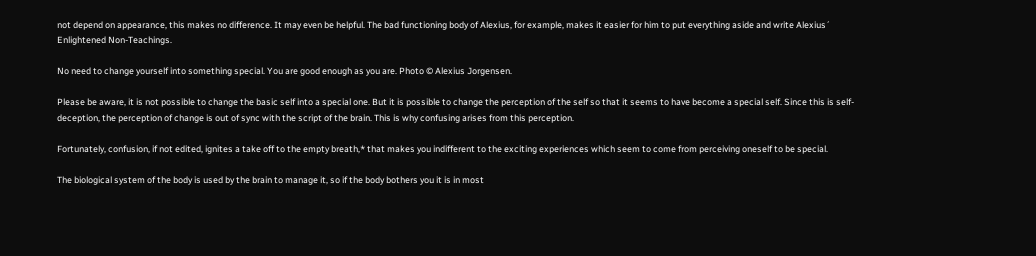not depend on appearance, this makes no difference. It may even be helpful. The bad functioning body of Alexius, for example, makes it easier for him to put everything aside and write Alexius´ Enlightened Non-Teachings.

No need to change yourself into something special. You are good enough as you are. Photo © Alexius Jorgensen.

Please be aware, it is not possible to change the basic self into a special one. But it is possible to change the perception of the self so that it seems to have become a special self. Since this is self-deception, the perception of change is out of sync with the script of the brain. This is why confusing arises from this perception.

Fortunately, confusion, if not edited, ignites a take off to the empty breath,* that makes you indifferent to the exciting experiences which seem to come from perceiving oneself to be special.

The biological system of the body is used by the brain to manage it, so if the body bothers you it is in most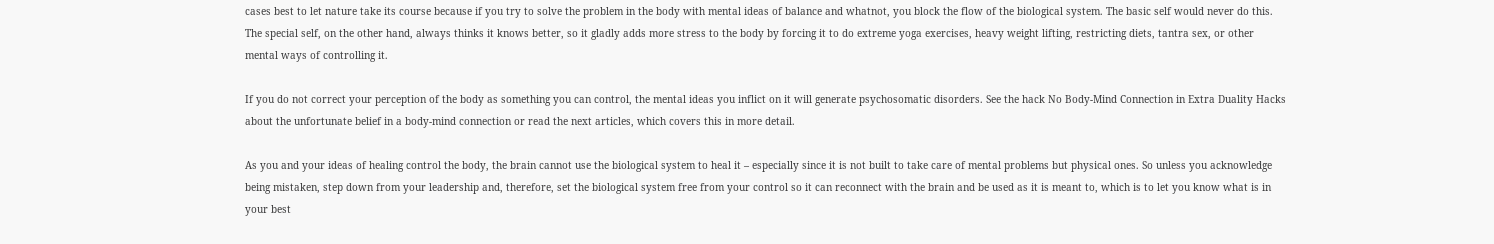cases best to let nature take its course because if you try to solve the problem in the body with mental ideas of balance and whatnot, you block the flow of the biological system. The basic self would never do this. The special self, on the other hand, always thinks it knows better, so it gladly adds more stress to the body by forcing it to do extreme yoga exercises, heavy weight lifting, restricting diets, tantra sex, or other mental ways of controlling it.

If you do not correct your perception of the body as something you can control, the mental ideas you inflict on it will generate psychosomatic disorders. See the hack No Body-Mind Connection in Extra Duality Hacks about the unfortunate belief in a body-mind connection or read the next articles, which covers this in more detail.

As you and your ideas of healing control the body, the brain cannot use the biological system to heal it – especially since it is not built to take care of mental problems but physical ones. So unless you acknowledge being mistaken, step down from your leadership and, therefore, set the biological system free from your control so it can reconnect with the brain and be used as it is meant to, which is to let you know what is in your best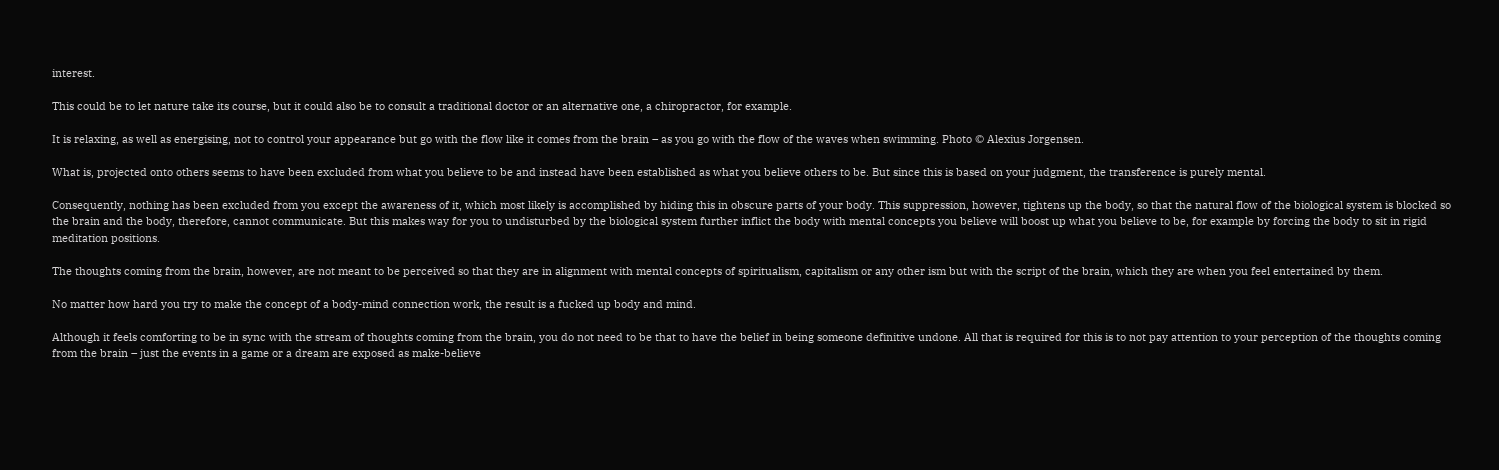interest.

This could be to let nature take its course, but it could also be to consult a traditional doctor or an alternative one, a chiropractor, for example.

It is relaxing, as well as energising, not to control your appearance but go with the flow like it comes from the brain – as you go with the flow of the waves when swimming. Photo © Alexius Jorgensen.

What is, projected onto others seems to have been excluded from what you believe to be and instead have been established as what you believe others to be. But since this is based on your judgment, the transference is purely mental.

Consequently, nothing has been excluded from you except the awareness of it, which most likely is accomplished by hiding this in obscure parts of your body. This suppression, however, tightens up the body, so that the natural flow of the biological system is blocked so the brain and the body, therefore, cannot communicate. But this makes way for you to undisturbed by the biological system further inflict the body with mental concepts you believe will boost up what you believe to be, for example by forcing the body to sit in rigid meditation positions.

The thoughts coming from the brain, however, are not meant to be perceived so that they are in alignment with mental concepts of spiritualism, capitalism or any other ism but with the script of the brain, which they are when you feel entertained by them.

No matter how hard you try to make the concept of a body-mind connection work, the result is a fucked up body and mind.

Although it feels comforting to be in sync with the stream of thoughts coming from the brain, you do not need to be that to have the belief in being someone definitive undone. All that is required for this is to not pay attention to your perception of the thoughts coming from the brain – just the events in a game or a dream are exposed as make-believe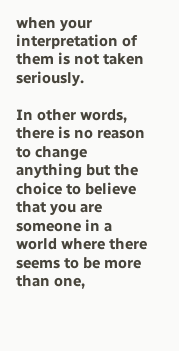when your interpretation of them is not taken seriously.

In other words, there is no reason to change anything but the choice to believe that you are someone in a world where there seems to be more than one,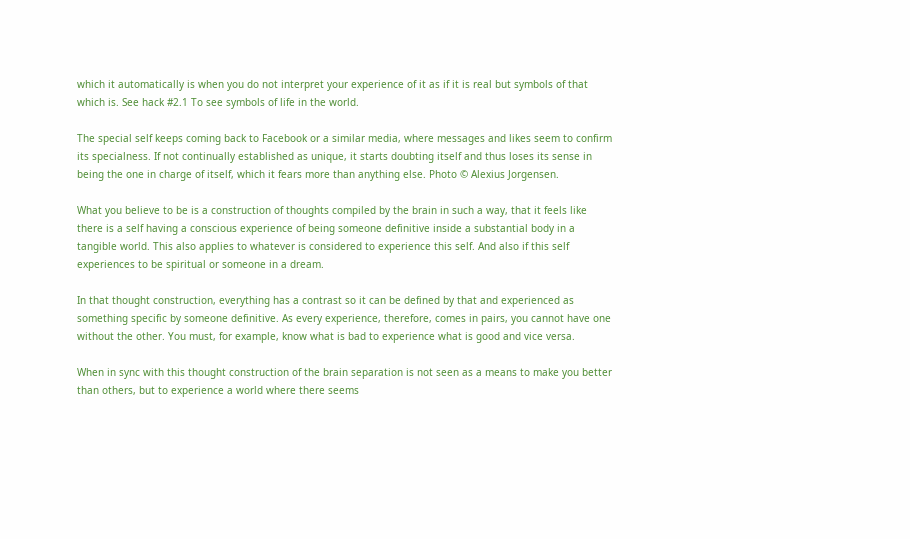which it automatically is when you do not interpret your experience of it as if it is real but symbols of that which is. See hack #2.1 To see symbols of life in the world.

The special self keeps coming back to Facebook or a similar media, where messages and likes seem to confirm its specialness. If not continually established as unique, it starts doubting itself and thus loses its sense in being the one in charge of itself, which it fears more than anything else. Photo © Alexius Jorgensen.

What you believe to be is a construction of thoughts compiled by the brain in such a way, that it feels like there is a self having a conscious experience of being someone definitive inside a substantial body in a tangible world. This also applies to whatever is considered to experience this self. And also if this self experiences to be spiritual or someone in a dream.

In that thought construction, everything has a contrast so it can be defined by that and experienced as something specific by someone definitive. As every experience, therefore, comes in pairs, you cannot have one without the other. You must, for example, know what is bad to experience what is good and vice versa.

When in sync with this thought construction of the brain separation is not seen as a means to make you better than others, but to experience a world where there seems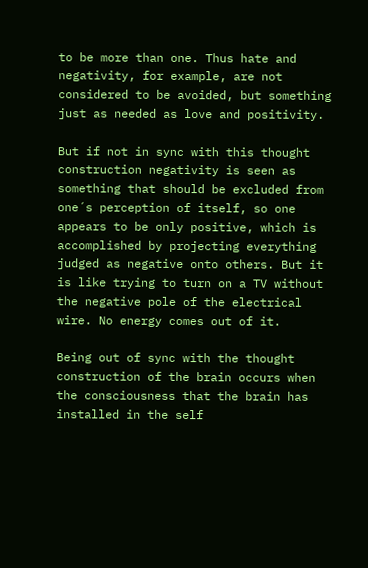to be more than one. Thus hate and negativity, for example, are not considered to be avoided, but something just as needed as love and positivity.

But if not in sync with this thought construction negativity is seen as something that should be excluded from one´s perception of itself, so one appears to be only positive, which is accomplished by projecting everything judged as negative onto others. But it is like trying to turn on a TV without the negative pole of the electrical wire. No energy comes out of it.

Being out of sync with the thought construction of the brain occurs when the consciousness that the brain has installed in the self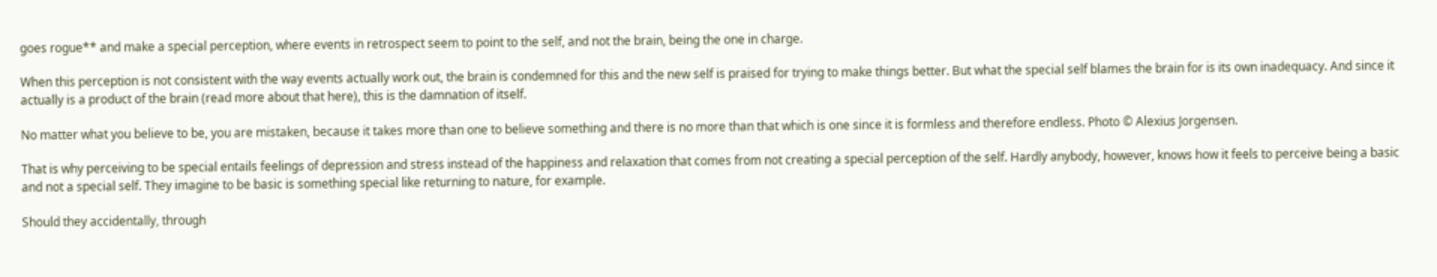goes rogue** and make a special perception, where events in retrospect seem to point to the self, and not the brain, being the one in charge.

When this perception is not consistent with the way events actually work out, the brain is condemned for this and the new self is praised for trying to make things better. But what the special self blames the brain for is its own inadequacy. And since it actually is a product of the brain (read more about that here), this is the damnation of itself.

No matter what you believe to be, you are mistaken, because it takes more than one to believe something and there is no more than that which is one since it is formless and therefore endless. Photo © Alexius Jorgensen.

That is why perceiving to be special entails feelings of depression and stress instead of the happiness and relaxation that comes from not creating a special perception of the self. Hardly anybody, however, knows how it feels to perceive being a basic and not a special self. They imagine to be basic is something special like returning to nature, for example.

Should they accidentally, through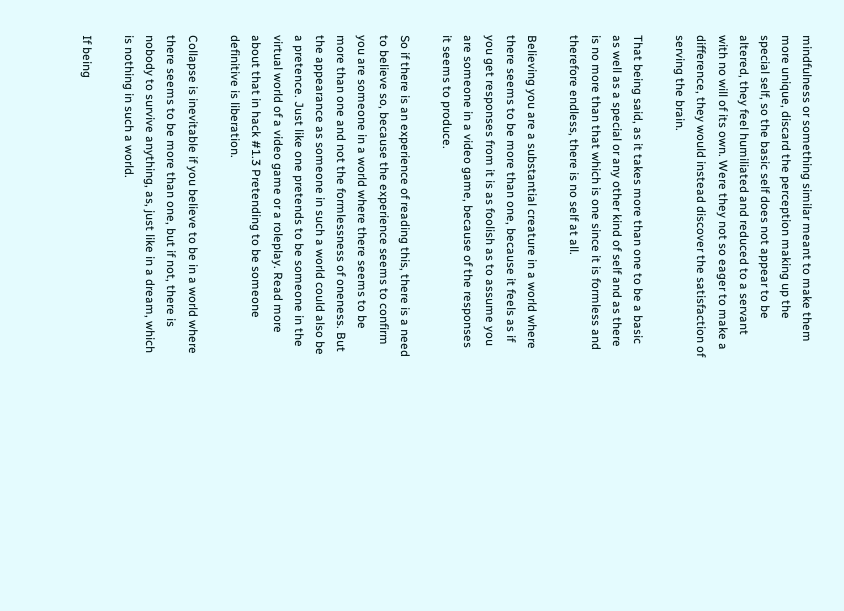mindfulness or something similar meant to make them more unique, discard the perception making up the special self, so the basic self does not appear to be altered, they feel humiliated and reduced to a servant with no will of its own. Were they not so eager to make a difference, they would instead discover the satisfaction of serving the brain.

That being said, as it takes more than one to be a basic as well as a special or any other kind of self and as there is no more than that which is one since it is formless and therefore endless, there is no self at all.

Believing you are a substantial creature in a world where there seems to be more than one, because it feels as if you get responses from it is as foolish as to assume you are someone in a video game, because of the responses it seems to produce.

So if there is an experience of reading this, there is a need to believe so, because the experience seems to confirm you are someone in a world where there seems to be more than one and not the formlessness of oneness. But the appearance as someone in such a world could also be a pretence. Just like one pretends to be someone in the virtual world of a video game or a roleplay. Read more about that in hack #1.3 Pretending to be someone definitive is liberation.

Collapse is inevitable if you believe to be in a world where there seems to be more than one, but if not, there is nobody to survive anything, as, just like in a dream, which is nothing in such a world.

If being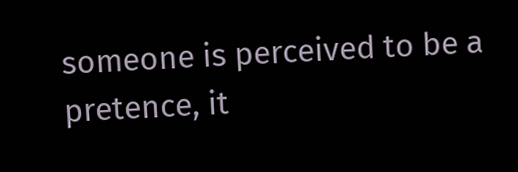someone is perceived to be a pretence, it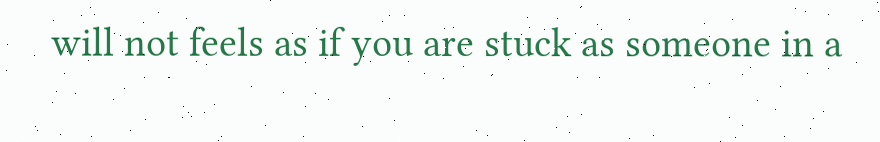will not feels as if you are stuck as someone in a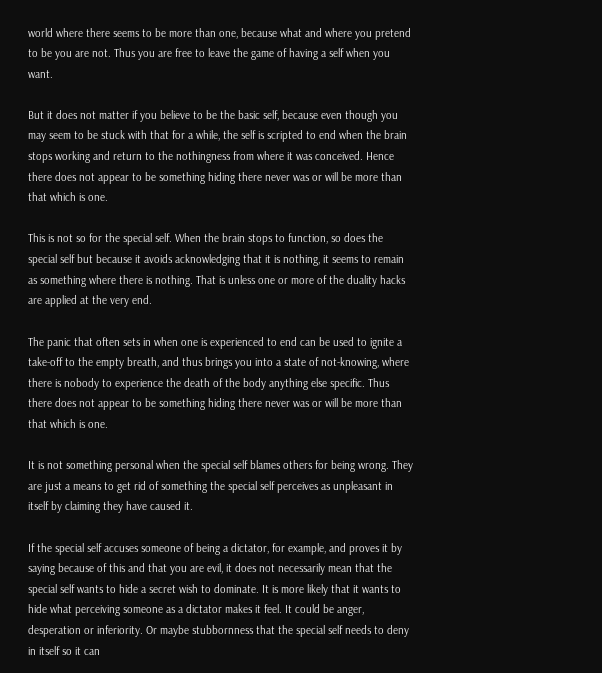world where there seems to be more than one, because what and where you pretend to be you are not. Thus you are free to leave the game of having a self when you want.

But it does not matter if you believe to be the basic self, because even though you may seem to be stuck with that for a while, the self is scripted to end when the brain stops working and return to the nothingness from where it was conceived. Hence there does not appear to be something hiding there never was or will be more than that which is one.

This is not so for the special self. When the brain stops to function, so does the special self but because it avoids acknowledging that it is nothing, it seems to remain as something where there is nothing. That is unless one or more of the duality hacks are applied at the very end.

The panic that often sets in when one is experienced to end can be used to ignite a take-off to the empty breath, and thus brings you into a state of not-knowing, where there is nobody to experience the death of the body anything else specific. Thus there does not appear to be something hiding there never was or will be more than that which is one.

It is not something personal when the special self blames others for being wrong. They are just a means to get rid of something the special self perceives as unpleasant in itself by claiming they have caused it.

If the special self accuses someone of being a dictator, for example, and proves it by saying because of this and that you are evil, it does not necessarily mean that the special self wants to hide a secret wish to dominate. It is more likely that it wants to hide what perceiving someone as a dictator makes it feel. It could be anger, desperation or inferiority. Or maybe stubbornness that the special self needs to deny in itself so it can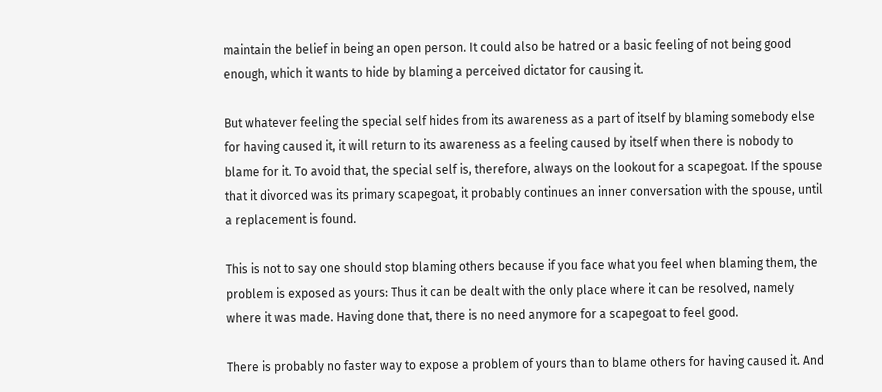maintain the belief in being an open person. It could also be hatred or a basic feeling of not being good enough, which it wants to hide by blaming a perceived dictator for causing it.

But whatever feeling the special self hides from its awareness as a part of itself by blaming somebody else for having caused it, it will return to its awareness as a feeling caused by itself when there is nobody to blame for it. To avoid that, the special self is, therefore, always on the lookout for a scapegoat. If the spouse that it divorced was its primary scapegoat, it probably continues an inner conversation with the spouse, until a replacement is found.

This is not to say one should stop blaming others because if you face what you feel when blaming them, the problem is exposed as yours: Thus it can be dealt with the only place where it can be resolved, namely where it was made. Having done that, there is no need anymore for a scapegoat to feel good.

There is probably no faster way to expose a problem of yours than to blame others for having caused it. And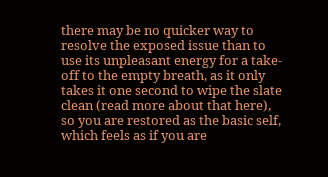there may be no quicker way to resolve the exposed issue than to use its unpleasant energy for a take-off to the empty breath, as it only takes it one second to wipe the slate clean (read more about that here), so you are restored as the basic self, which feels as if you are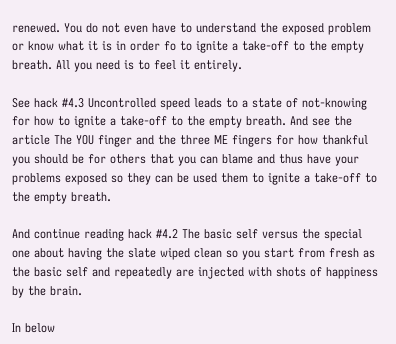renewed. You do not even have to understand the exposed problem or know what it is in order fo to ignite a take-off to the empty breath. All you need is to feel it entirely.

See hack #4.3 Uncontrolled speed leads to a state of not-knowing for how to ignite a take-off to the empty breath. And see the article The YOU finger and the three ME fingers for how thankful you should be for others that you can blame and thus have your problems exposed so they can be used them to ignite a take-off to the empty breath.

And continue reading hack #4.2 The basic self versus the special one about having the slate wiped clean so you start from fresh as the basic self and repeatedly are injected with shots of happiness by the brain.

In below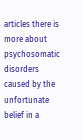articles there is more about psychosomatic disorders caused by the unfortunate belief in a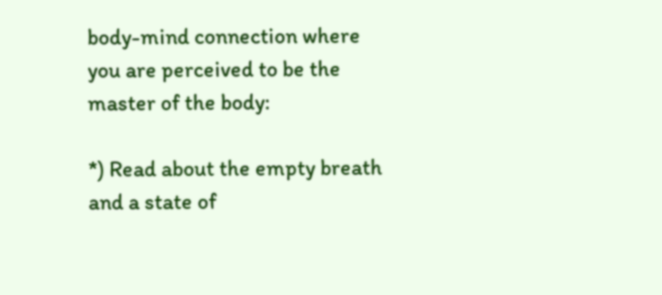body-mind connection where you are perceived to be the master of the body:

*) Read about the empty breath and a state of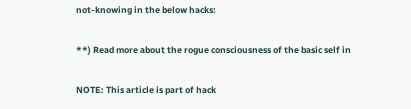not-knowing in the below hacks:

**) Read more about the rogue consciousness of the basic self in

NOTE: This article is part of hack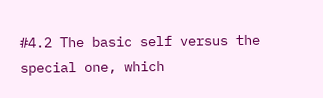#4.2 The basic self versus the special one, which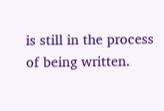is still in the process of being written.